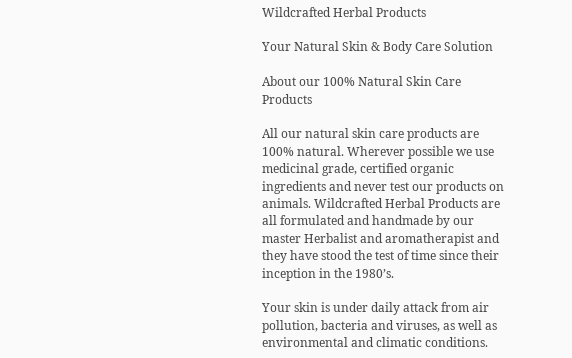Wildcrafted Herbal Products

Your Natural Skin & Body Care Solution

About our 100% Natural Skin Care Products

All our natural skin care products are 100% natural. Wherever possible we use medicinal grade, certified organic ingredients and never test our products on animals. Wildcrafted Herbal Products are all formulated and handmade by our master Herbalist and aromatherapist and they have stood the test of time since their inception in the 1980’s.

Your skin is under daily attack from air pollution, bacteria and viruses, as well as environmental and climatic conditions.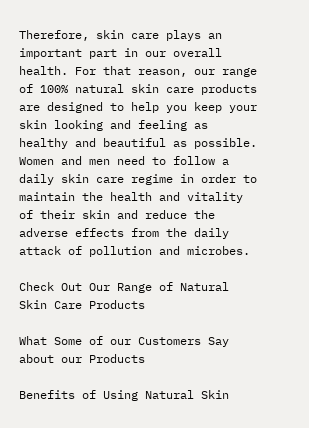Therefore, skin care plays an important part in our overall health. For that reason, our range of 100% natural skin care products are designed to help you keep your skin looking and feeling as healthy and beautiful as possible. Women and men need to follow a daily skin care regime in order to maintain the health and vitality of their skin and reduce the adverse effects from the daily attack of pollution and microbes.

Check Out Our Range of Natural Skin Care Products

What Some of our Customers Say about our Products

Benefits of Using Natural Skin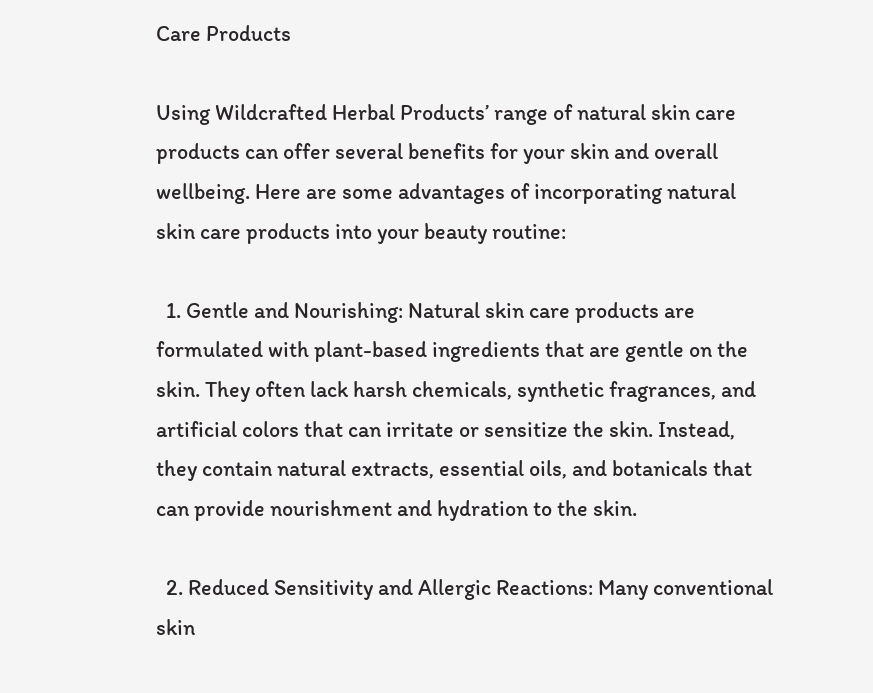Care Products

Using Wildcrafted Herbal Products’ range of natural skin care products can offer several benefits for your skin and overall wellbeing. Here are some advantages of incorporating natural skin care products into your beauty routine:

  1. Gentle and Nourishing: Natural skin care products are formulated with plant-based ingredients that are gentle on the skin. They often lack harsh chemicals, synthetic fragrances, and artificial colors that can irritate or sensitize the skin. Instead, they contain natural extracts, essential oils, and botanicals that can provide nourishment and hydration to the skin.

  2. Reduced Sensitivity and Allergic Reactions: Many conventional skin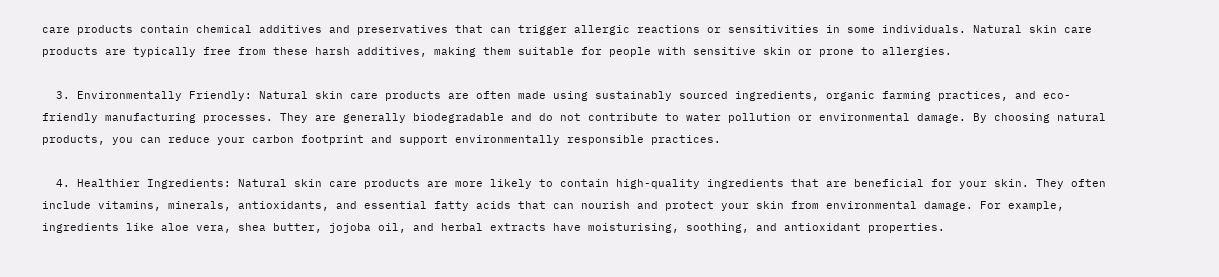care products contain chemical additives and preservatives that can trigger allergic reactions or sensitivities in some individuals. Natural skin care products are typically free from these harsh additives, making them suitable for people with sensitive skin or prone to allergies.

  3. Environmentally Friendly: Natural skin care products are often made using sustainably sourced ingredients, organic farming practices, and eco-friendly manufacturing processes. They are generally biodegradable and do not contribute to water pollution or environmental damage. By choosing natural products, you can reduce your carbon footprint and support environmentally responsible practices.

  4. Healthier Ingredients: Natural skin care products are more likely to contain high-quality ingredients that are beneficial for your skin. They often include vitamins, minerals, antioxidants, and essential fatty acids that can nourish and protect your skin from environmental damage. For example, ingredients like aloe vera, shea butter, jojoba oil, and herbal extracts have moisturising, soothing, and antioxidant properties.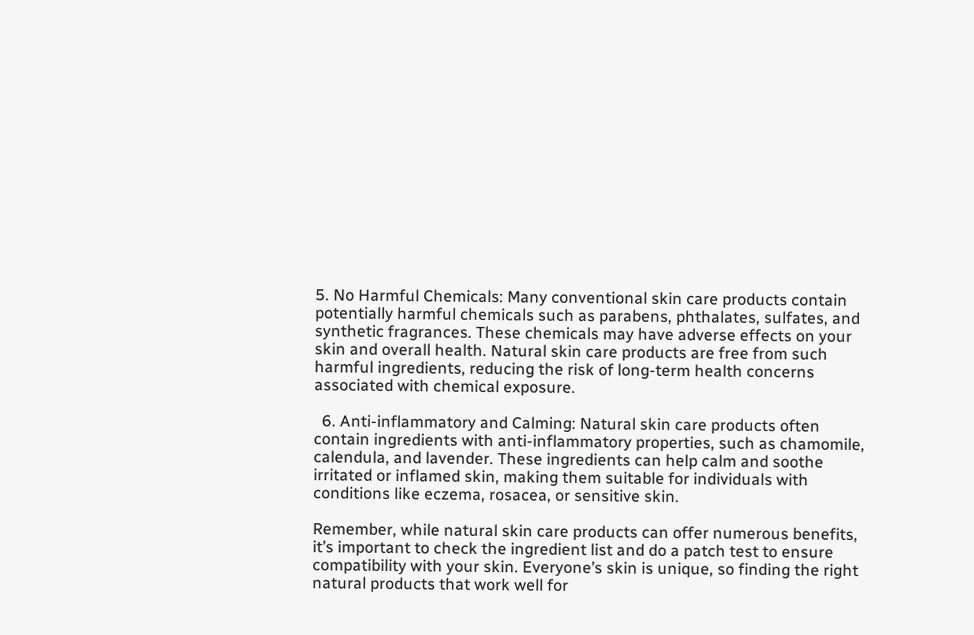5. No Harmful Chemicals: Many conventional skin care products contain potentially harmful chemicals such as parabens, phthalates, sulfates, and synthetic fragrances. These chemicals may have adverse effects on your skin and overall health. Natural skin care products are free from such harmful ingredients, reducing the risk of long-term health concerns associated with chemical exposure.

  6. Anti-inflammatory and Calming: Natural skin care products often contain ingredients with anti-inflammatory properties, such as chamomile, calendula, and lavender. These ingredients can help calm and soothe irritated or inflamed skin, making them suitable for individuals with conditions like eczema, rosacea, or sensitive skin.

Remember, while natural skin care products can offer numerous benefits, it’s important to check the ingredient list and do a patch test to ensure compatibility with your skin. Everyone’s skin is unique, so finding the right natural products that work well for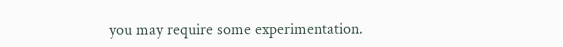you may require some experimentation.